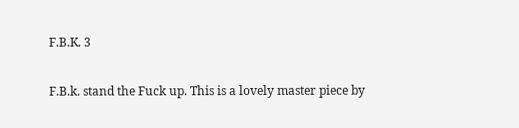F.B.K. 3

F.B.k. stand the Fuck up. This is a lovely master piece by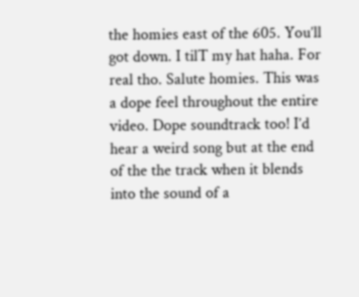the homies east of the 605. You’ll got down. I tilT my hat haha. For real tho. Salute homies. This was a dope feel throughout the entire video. Dope soundtrack too! I’d hear a weird song but at the end of the the track when it blends into the sound of a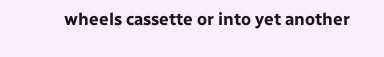wheels cassette or into yet another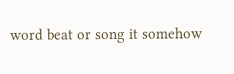word beat or song it somehow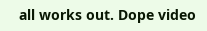all works out. Dope video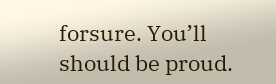forsure. You’ll should be proud.